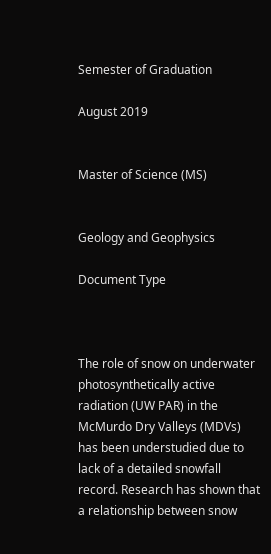Semester of Graduation

August 2019


Master of Science (MS)


Geology and Geophysics

Document Type



The role of snow on underwater photosynthetically active radiation (UW PAR) in the McMurdo Dry Valleys (MDVs) has been understudied due to lack of a detailed snowfall record. Research has shown that a relationship between snow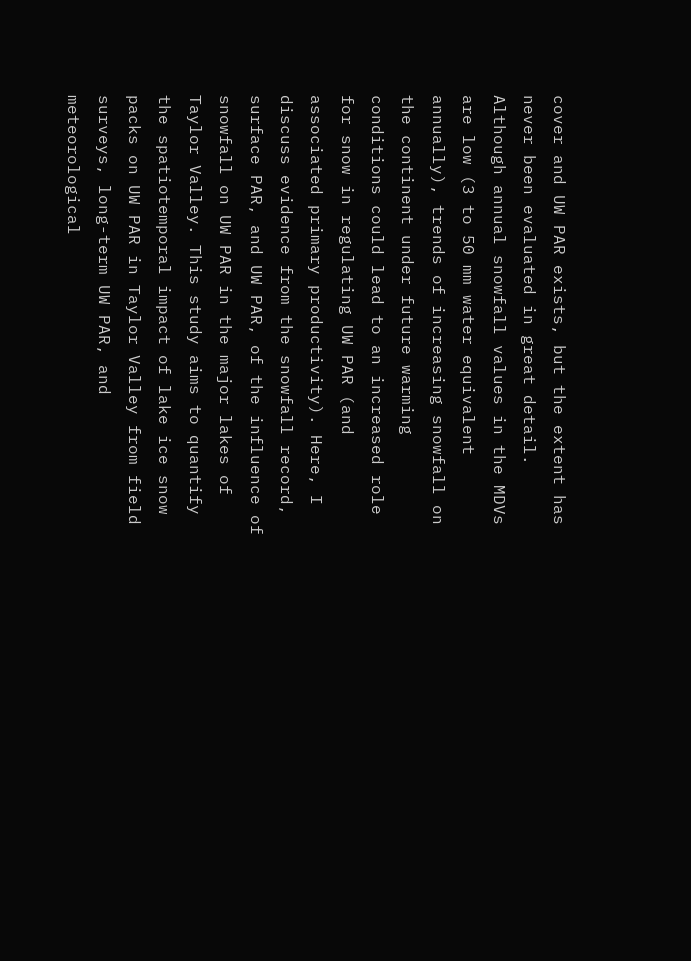cover and UW PAR exists, but the extent has never been evaluated in great detail. Although annual snowfall values in the MDVs are low (3 to 50 mm water equivalent annually), trends of increasing snowfall on the continent under future warming conditions could lead to an increased role for snow in regulating UW PAR (and associated primary productivity). Here, I discuss evidence from the snowfall record, surface PAR, and UW PAR, of the influence of snowfall on UW PAR in the major lakes of Taylor Valley. This study aims to quantify the spatiotemporal impact of lake ice snow packs on UW PAR in Taylor Valley from field surveys, long-term UW PAR, and meteorological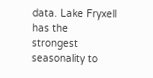data. Lake Fryxell has the strongest seasonality to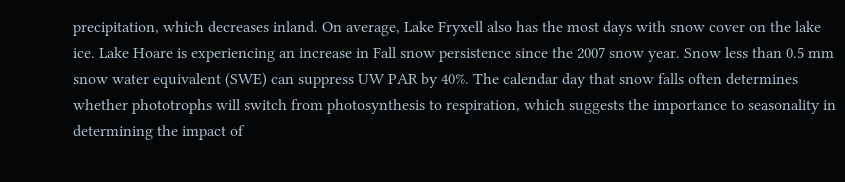precipitation, which decreases inland. On average, Lake Fryxell also has the most days with snow cover on the lake ice. Lake Hoare is experiencing an increase in Fall snow persistence since the 2007 snow year. Snow less than 0.5 mm snow water equivalent (SWE) can suppress UW PAR by 40%. The calendar day that snow falls often determines whether phototrophs will switch from photosynthesis to respiration, which suggests the importance to seasonality in determining the impact of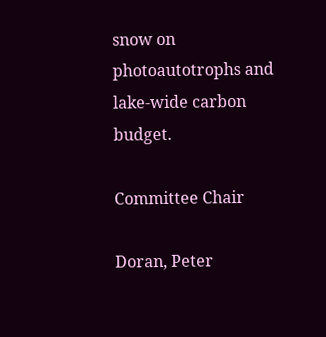snow on photoautotrophs and lake-wide carbon budget.

Committee Chair

Doran, Peter